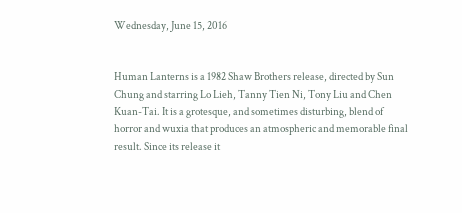Wednesday, June 15, 2016


Human Lanterns is a 1982 Shaw Brothers release, directed by Sun Chung and starring Lo Lieh, Tanny Tien Ni, Tony Liu and Chen Kuan-Tai. It is a grotesque, and sometimes disturbing, blend of horror and wuxia that produces an atmospheric and memorable final result. Since its release it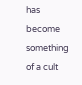has become something of a cult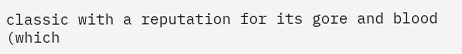classic with a reputation for its gore and blood (which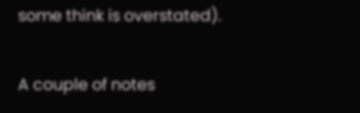some think is overstated).

A couple of notes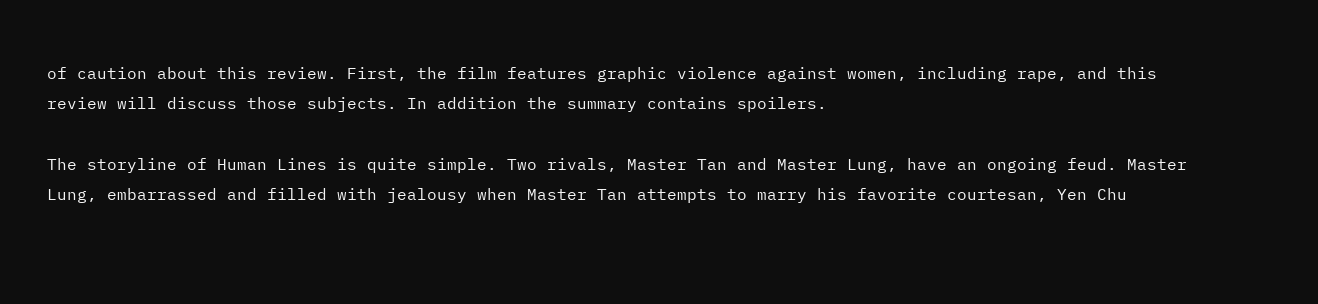of caution about this review. First, the film features graphic violence against women, including rape, and this review will discuss those subjects. In addition the summary contains spoilers.

The storyline of Human Lines is quite simple. Two rivals, Master Tan and Master Lung, have an ongoing feud. Master Lung, embarrassed and filled with jealousy when Master Tan attempts to marry his favorite courtesan, Yen Chu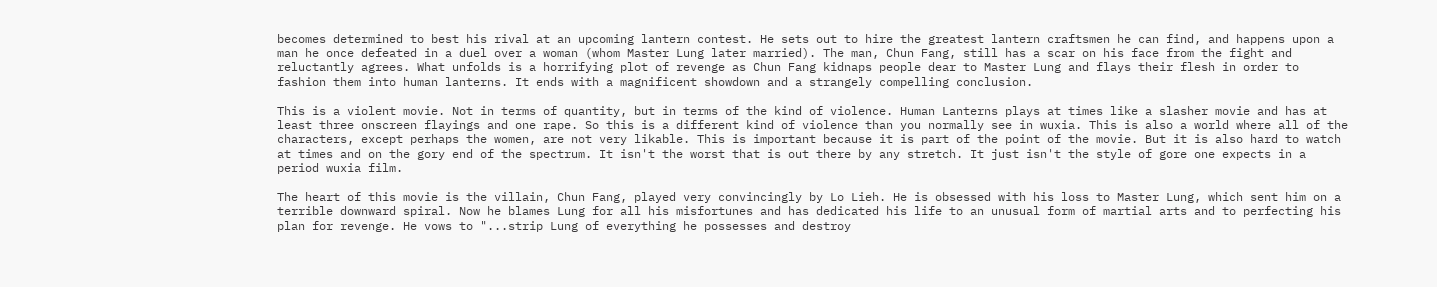becomes determined to best his rival at an upcoming lantern contest. He sets out to hire the greatest lantern craftsmen he can find, and happens upon a man he once defeated in a duel over a woman (whom Master Lung later married). The man, Chun Fang, still has a scar on his face from the fight and reluctantly agrees. What unfolds is a horrifying plot of revenge as Chun Fang kidnaps people dear to Master Lung and flays their flesh in order to fashion them into human lanterns. It ends with a magnificent showdown and a strangely compelling conclusion.

This is a violent movie. Not in terms of quantity, but in terms of the kind of violence. Human Lanterns plays at times like a slasher movie and has at least three onscreen flayings and one rape. So this is a different kind of violence than you normally see in wuxia. This is also a world where all of the characters, except perhaps the women, are not very likable. This is important because it is part of the point of the movie. But it is also hard to watch at times and on the gory end of the spectrum. It isn't the worst that is out there by any stretch. It just isn't the style of gore one expects in a period wuxia film.

The heart of this movie is the villain, Chun Fang, played very convincingly by Lo Lieh. He is obsessed with his loss to Master Lung, which sent him on a terrible downward spiral. Now he blames Lung for all his misfortunes and has dedicated his life to an unusual form of martial arts and to perfecting his plan for revenge. He vows to "...strip Lung of everything he possesses and destroy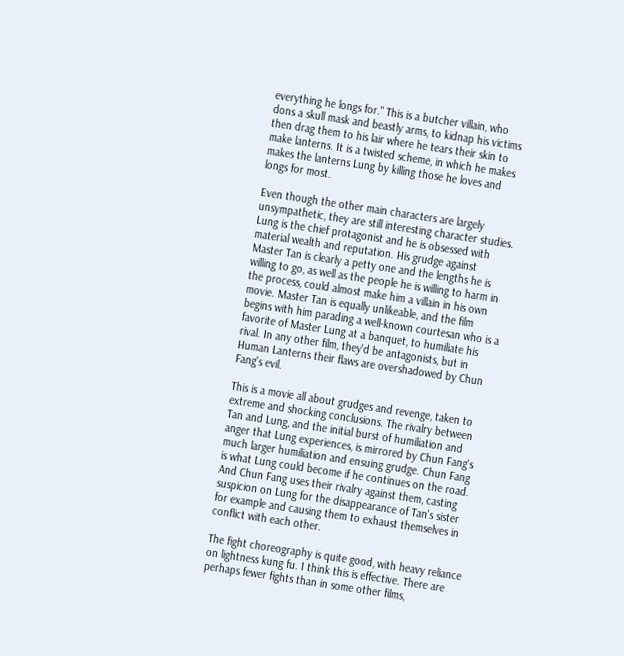everything he longs for." This is a butcher villain, who dons a skull mask and beastly arms, to kidnap his victims then drag them to his lair where he tears their skin to make lanterns. It is a twisted scheme, in which he makes makes the lanterns Lung by killing those he loves and longs for most.

Even though the other main characters are largely unsympathetic, they are still interesting character studies. Lung is the chief protagonist and he is obsessed with material wealth and reputation. His grudge against Master Tan is clearly a petty one and the lengths he is willing to go, as well as the people he is willing to harm in the process, could almost make him a villain in his own movie. Master Tan is equally unlikeable, and the film begins with him parading a well-known courtesan who is a favorite of Master Lung at a banquet, to humiliate his rival. In any other film, they'd be antagonists, but in Human Lanterns their flaws are overshadowed by Chun Fang's evil.

This is a movie all about grudges and revenge, taken to extreme and shocking conclusions. The rivalry between Tan and Lung, and the initial burst of humiliation and anger that Lung experiences, is mirrored by Chun Fang's much larger humiliation and ensuing grudge. Chun Fang is what Lung could become if he continues on the road. And Chun Fang uses their rivalry against them, casting suspicion on Lung for the disappearance of Tan's sister for example and causing them to exhaust themselves in conflict with each other.

The fight choreography is quite good, with heavy reliance on lightness kung fu. I think this is effective. There are perhaps fewer fights than in some other films,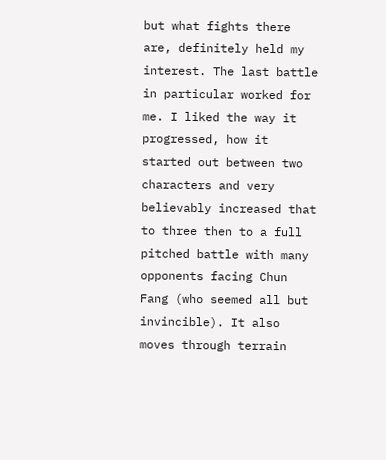but what fights there are, definitely held my interest. The last battle in particular worked for me. I liked the way it progressed, how it started out between two characters and very believably increased that to three then to a full pitched battle with many opponents facing Chun Fang (who seemed all but invincible). It also moves through terrain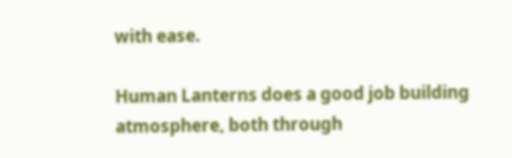with ease.

Human Lanterns does a good job building atmosphere, both through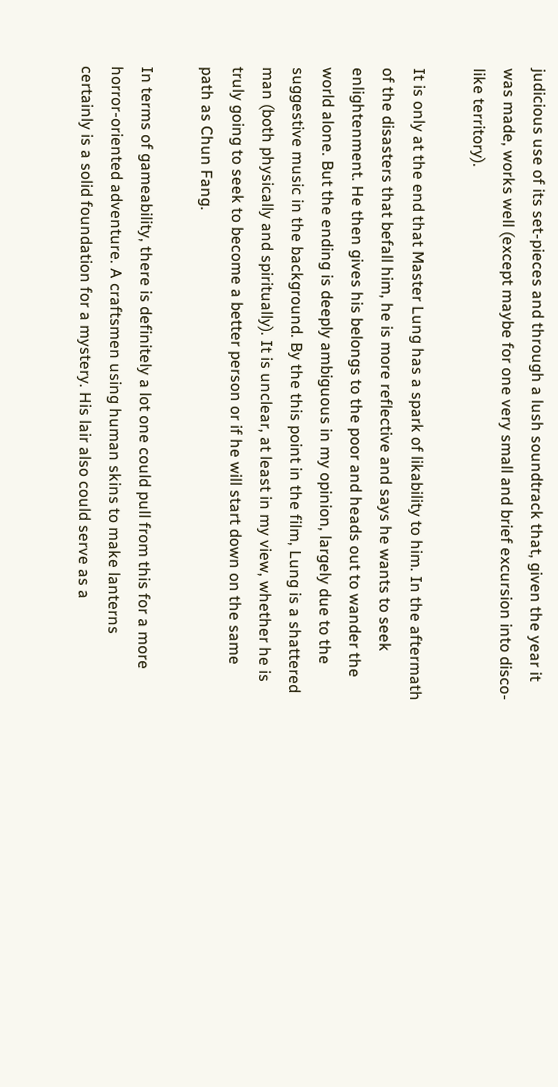judicious use of its set-pieces and through a lush soundtrack that, given the year it was made, works well (except maybe for one very small and brief excursion into disco-like territory).

It is only at the end that Master Lung has a spark of likability to him. In the aftermath of the disasters that befall him, he is more reflective and says he wants to seek enlightenment. He then gives his belongs to the poor and heads out to wander the world alone. But the ending is deeply ambiguous in my opinion, largely due to the suggestive music in the background. By the this point in the film, Lung is a shattered man (both physically and spiritually). It is unclear, at least in my view, whether he is truly going to seek to become a better person or if he will start down on the same path as Chun Fang.

In terms of gameability, there is definitely a lot one could pull from this for a more horror-oriented adventure. A craftsmen using human skins to make lanterns certainly is a solid foundation for a mystery. His lair also could serve as a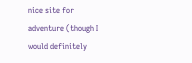nice site for adventure (though I would definitely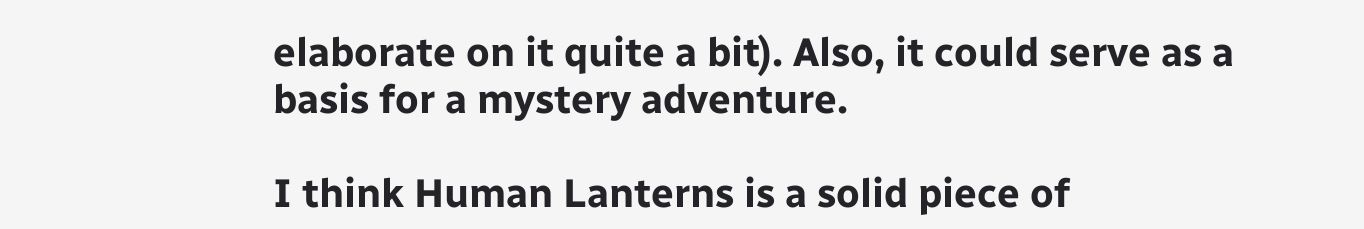elaborate on it quite a bit). Also, it could serve as a basis for a mystery adventure.

I think Human Lanterns is a solid piece of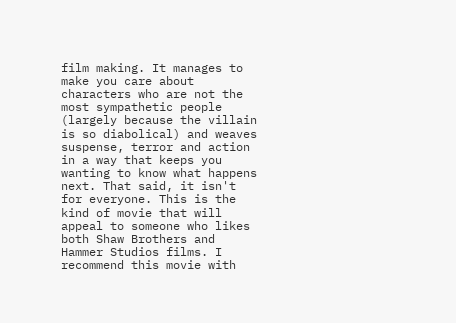film making. It manages to make you care about characters who are not the most sympathetic people (largely because the villain is so diabolical) and weaves suspense, terror and action in a way that keeps you wanting to know what happens next. That said, it isn't for everyone. This is the kind of movie that will appeal to someone who likes both Shaw Brothers and Hammer Studios films. I recommend this movie with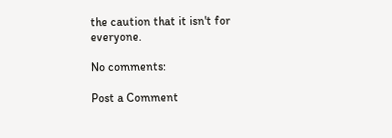the caution that it isn't for everyone.

No comments:

Post a Comment